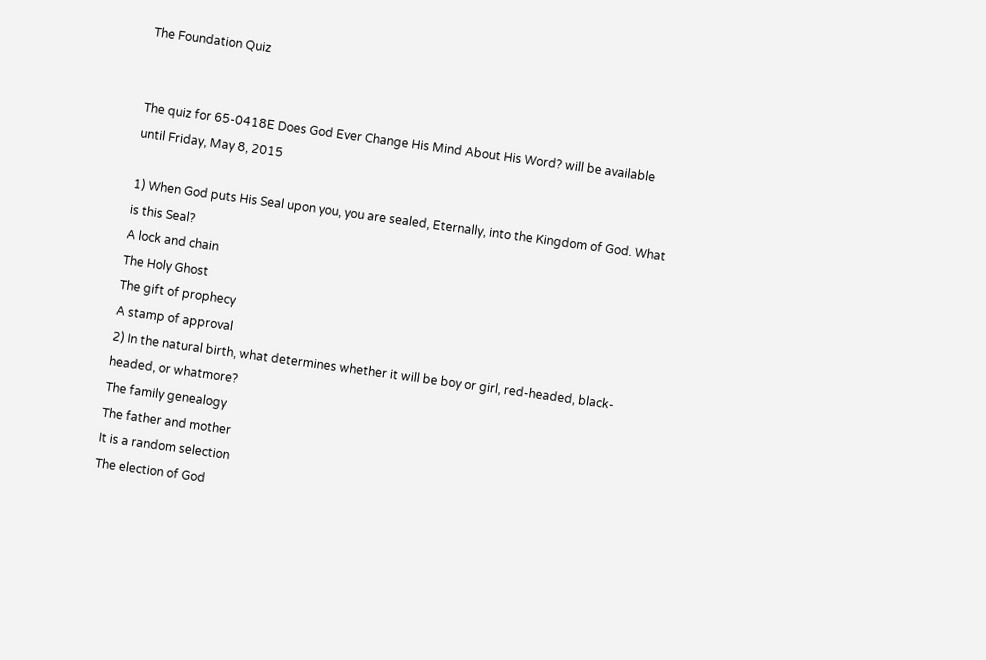The Foundation Quiz


The quiz for 65-0418E Does God Ever Change His Mind About His Word? will be available until Friday, May 8, 2015

1) When God puts His Seal upon you, you are sealed, Eternally, into the Kingdom of God. What is this Seal?
A lock and chain
The Holy Ghost
The gift of prophecy
A stamp of approval
2) In the natural birth, what determines whether it will be boy or girl, red-headed, black-headed, or whatmore?
The family genealogy
The father and mother
It is a random selection
The election of God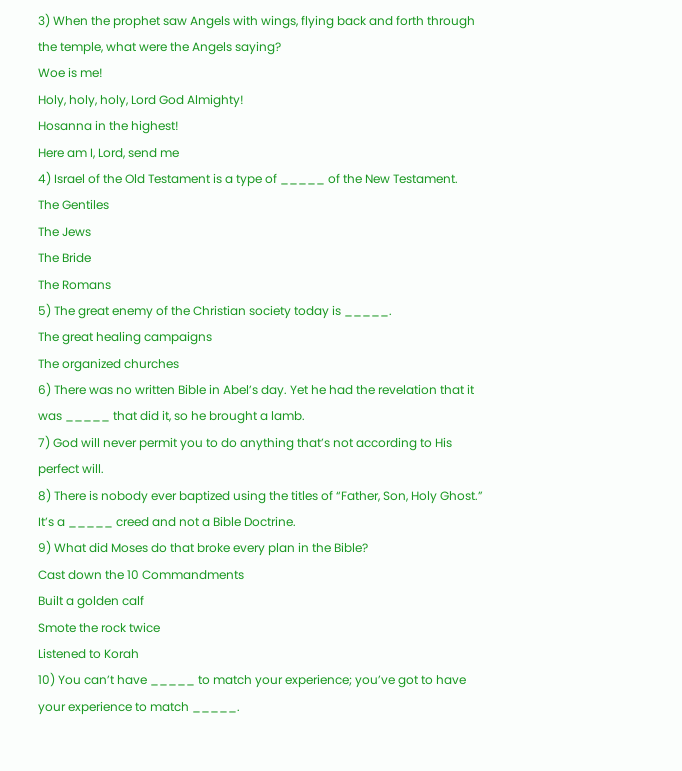3) When the prophet saw Angels with wings, flying back and forth through the temple, what were the Angels saying?
Woe is me!
Holy, holy, holy, Lord God Almighty!
Hosanna in the highest!
Here am I, Lord, send me
4) Israel of the Old Testament is a type of _____ of the New Testament.
The Gentiles
The Jews
The Bride
The Romans
5) The great enemy of the Christian society today is _____.
The great healing campaigns
The organized churches
6) There was no written Bible in Abel’s day. Yet he had the revelation that it was _____ that did it, so he brought a lamb.
7) God will never permit you to do anything that’s not according to His perfect will.
8) There is nobody ever baptized using the titles of “Father, Son, Holy Ghost.” It’s a _____ creed and not a Bible Doctrine.
9) What did Moses do that broke every plan in the Bible?
Cast down the 10 Commandments
Built a golden calf
Smote the rock twice
Listened to Korah
10) You can’t have _____ to match your experience; you’ve got to have your experience to match _____.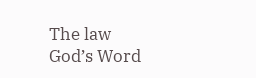The law
God’s Word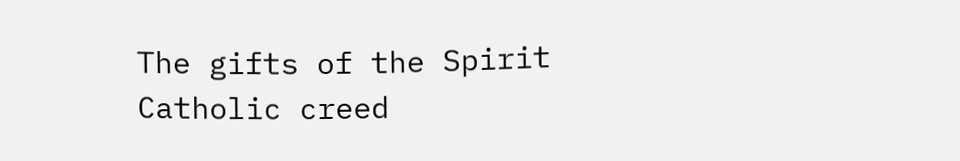The gifts of the Spirit
Catholic creed